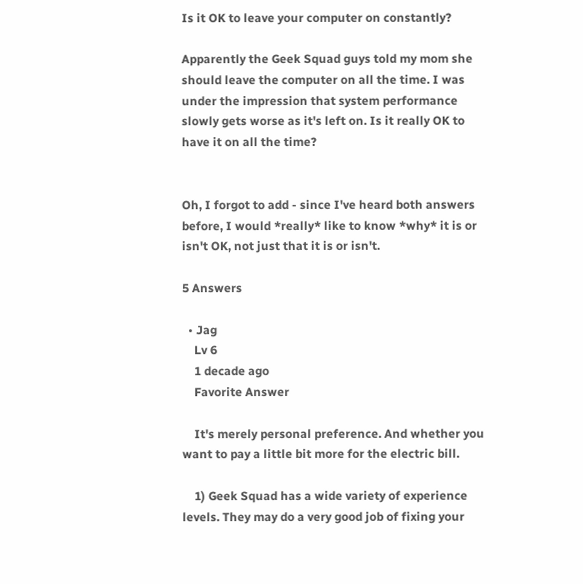Is it OK to leave your computer on constantly?

Apparently the Geek Squad guys told my mom she should leave the computer on all the time. I was under the impression that system performance slowly gets worse as it's left on. Is it really OK to have it on all the time?


Oh, I forgot to add - since I've heard both answers before, I would *really* like to know *why* it is or isn't OK, not just that it is or isn't.

5 Answers

  • Jag
    Lv 6
    1 decade ago
    Favorite Answer

    It's merely personal preference. And whether you want to pay a little bit more for the electric bill.

    1) Geek Squad has a wide variety of experience levels. They may do a very good job of fixing your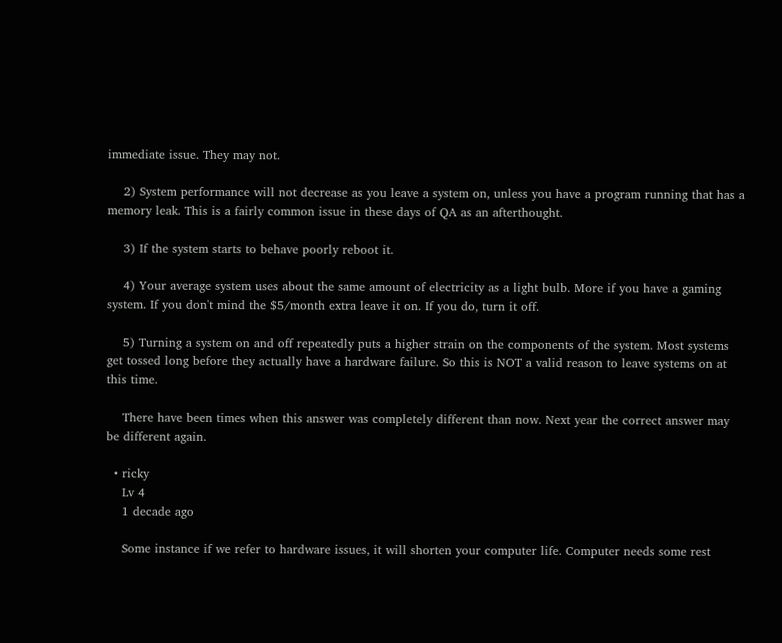immediate issue. They may not.

    2) System performance will not decrease as you leave a system on, unless you have a program running that has a memory leak. This is a fairly common issue in these days of QA as an afterthought.

    3) If the system starts to behave poorly reboot it.

    4) Your average system uses about the same amount of electricity as a light bulb. More if you have a gaming system. If you don't mind the $5/month extra leave it on. If you do, turn it off.

    5) Turning a system on and off repeatedly puts a higher strain on the components of the system. Most systems get tossed long before they actually have a hardware failure. So this is NOT a valid reason to leave systems on at this time.

    There have been times when this answer was completely different than now. Next year the correct answer may be different again.

  • ricky
    Lv 4
    1 decade ago

    Some instance if we refer to hardware issues, it will shorten your computer life. Computer needs some rest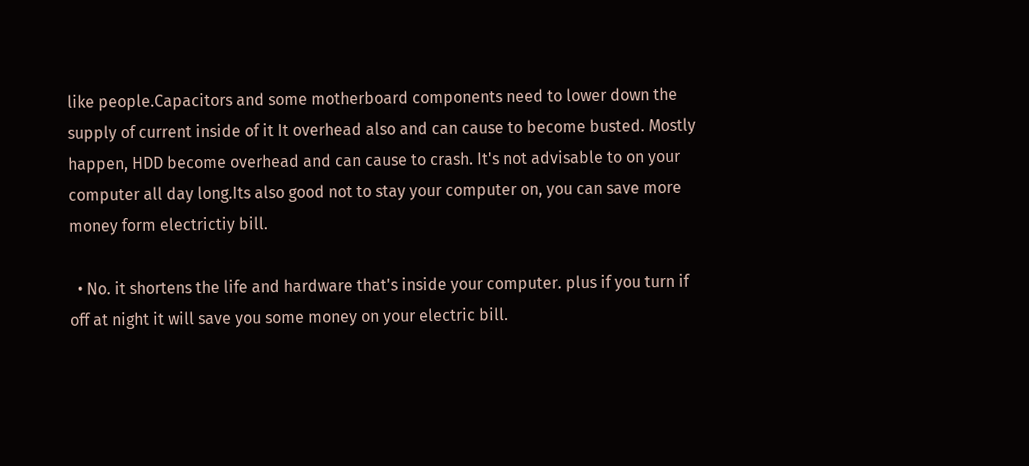like people.Capacitors and some motherboard components need to lower down the supply of current inside of it It overhead also and can cause to become busted. Mostly happen, HDD become overhead and can cause to crash. It's not advisable to on your computer all day long.Its also good not to stay your computer on, you can save more money form electrictiy bill.

  • No. it shortens the life and hardware that's inside your computer. plus if you turn if off at night it will save you some money on your electric bill.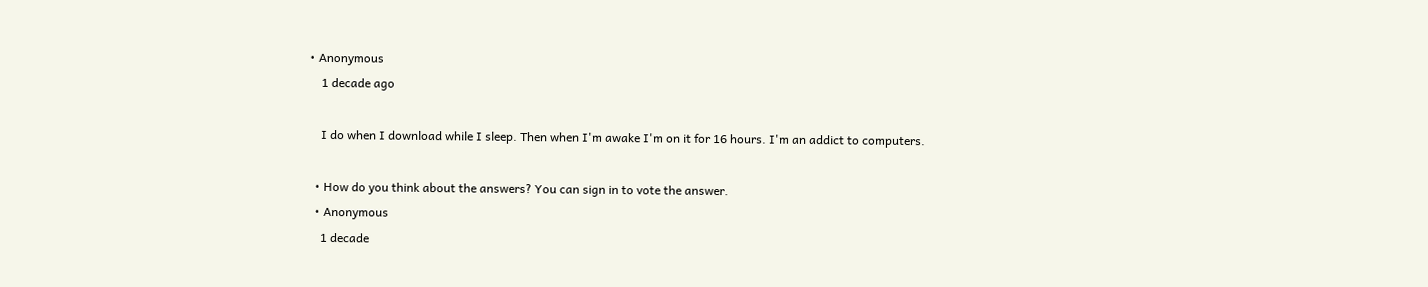• Anonymous
    1 decade ago

    I do when I download while I sleep. Then when I'm awake I'm on it for 16 hours. I'm an addict to computers.

  • How do you think about the answers? You can sign in to vote the answer.
  • Anonymous
    1 decade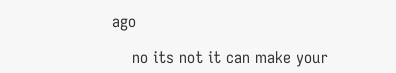ago

    no its not it can make your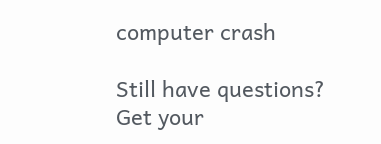computer crash

Still have questions? Get your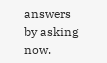answers by asking now.